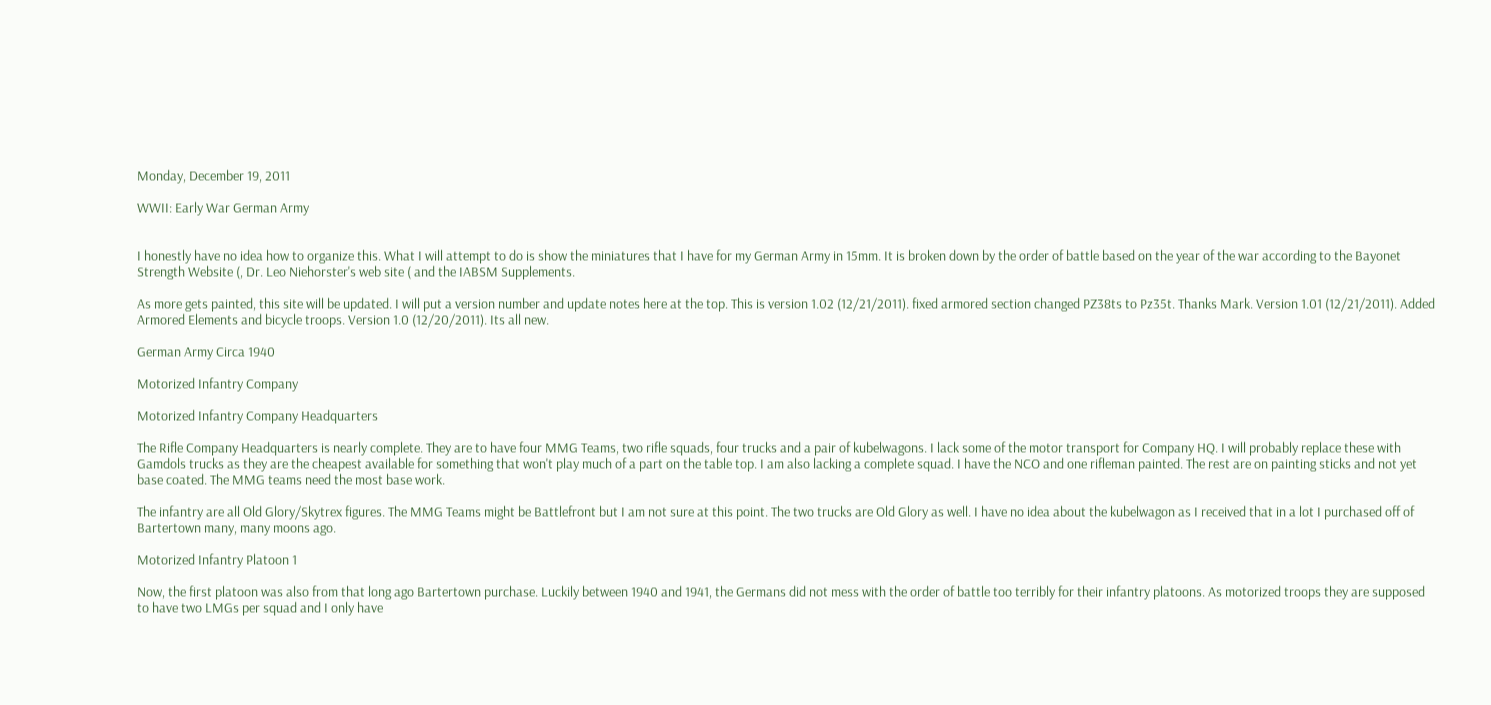Monday, December 19, 2011

WWII: Early War German Army


I honestly have no idea how to organize this. What I will attempt to do is show the miniatures that I have for my German Army in 15mm. It is broken down by the order of battle based on the year of the war according to the Bayonet Strength Website (, Dr. Leo Niehorster's web site ( and the IABSM Supplements.

As more gets painted, this site will be updated. I will put a version number and update notes here at the top. This is version 1.02 (12/21/2011). fixed armored section changed PZ38ts to Pz35t. Thanks Mark. Version 1.01 (12/21/2011). Added Armored Elements and bicycle troops. Version 1.0 (12/20/2011). Its all new.

German Army Circa 1940

Motorized Infantry Company

Motorized Infantry Company Headquarters

The Rifle Company Headquarters is nearly complete. They are to have four MMG Teams, two rifle squads, four trucks and a pair of kubelwagons. I lack some of the motor transport for Company HQ. I will probably replace these with Gamdols trucks as they are the cheapest available for something that won't play much of a part on the table top. I am also lacking a complete squad. I have the NCO and one rifleman painted. The rest are on painting sticks and not yet base coated. The MMG teams need the most base work.

The infantry are all Old Glory/Skytrex figures. The MMG Teams might be Battlefront but I am not sure at this point. The two trucks are Old Glory as well. I have no idea about the kubelwagon as I received that in a lot I purchased off of Bartertown many, many moons ago.

Motorized Infantry Platoon 1

Now, the first platoon was also from that long ago Bartertown purchase. Luckily between 1940 and 1941, the Germans did not mess with the order of battle too terribly for their infantry platoons. As motorized troops they are supposed to have two LMGs per squad and I only have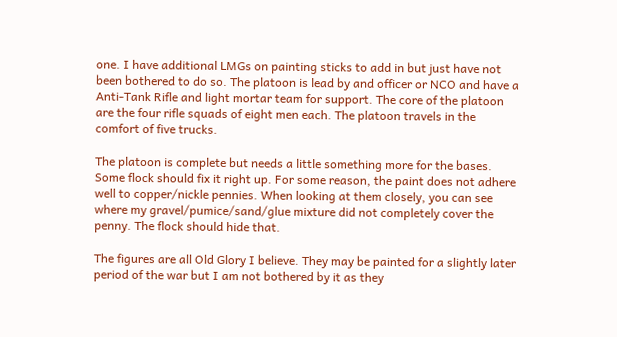one. I have additional LMGs on painting sticks to add in but just have not been bothered to do so. The platoon is lead by and officer or NCO and have a Anti-Tank Rifle and light mortar team for support. The core of the platoon are the four rifle squads of eight men each. The platoon travels in the comfort of five trucks.

The platoon is complete but needs a little something more for the bases. Some flock should fix it right up. For some reason, the paint does not adhere well to copper/nickle pennies. When looking at them closely, you can see where my gravel/pumice/sand/glue mixture did not completely cover the penny. The flock should hide that.

The figures are all Old Glory I believe. They may be painted for a slightly later period of the war but I am not bothered by it as they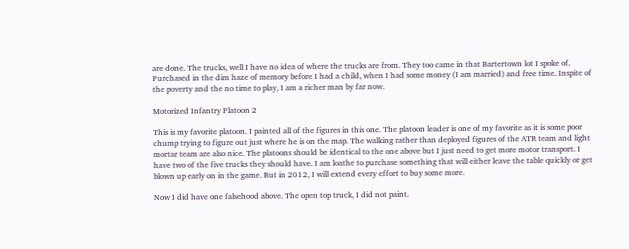are done. The trucks, well I have no idea of where the trucks are from. They too came in that Bartertown lot I spoke of. Purchased in the dim haze of memory before I had a child, when I had some money (I am married) and free time. Inspite of the poverty and the no time to play, I am a richer man by far now.

Motorized Infantry Platoon 2

This is my favorite platoon. I painted all of the figures in this one. The platoon leader is one of my favorite as it is some poor chump trying to figure out just where he is on the map. The walking rather than deployed figures of the ATR team and light mortar team are also nice. The platoons should be identical to the one above but I just need to get more motor transport. I have two of the five trucks they should have. I am loathe to purchase something that will either leave the table quickly or get blown up early on in the game. But in 2012, I will extend every effort to buy some more.

Now I did have one falsehood above. The open top truck, I did not paint.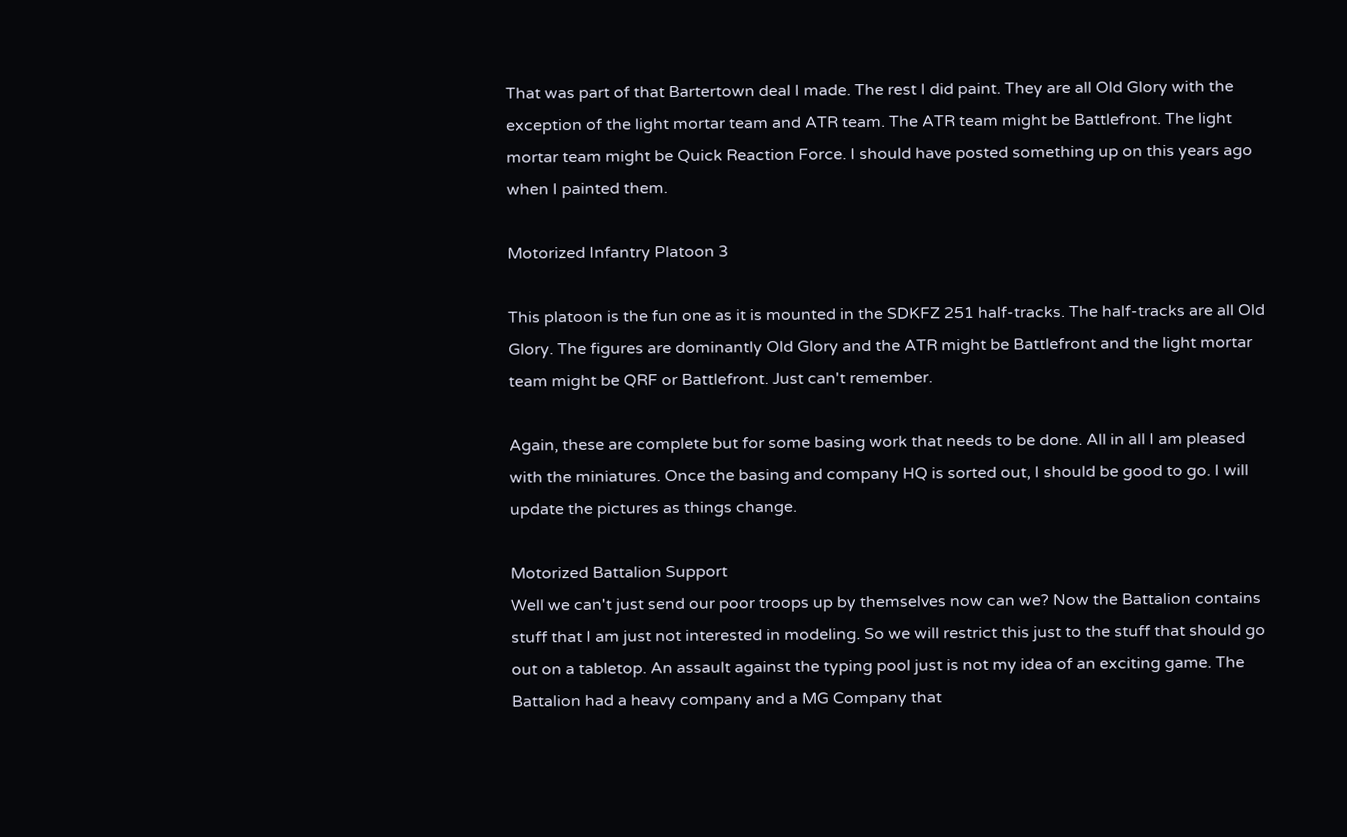That was part of that Bartertown deal I made. The rest I did paint. They are all Old Glory with the exception of the light mortar team and ATR team. The ATR team might be Battlefront. The light mortar team might be Quick Reaction Force. I should have posted something up on this years ago when I painted them.

Motorized Infantry Platoon 3

This platoon is the fun one as it is mounted in the SDKFZ 251 half-tracks. The half-tracks are all Old Glory. The figures are dominantly Old Glory and the ATR might be Battlefront and the light mortar team might be QRF or Battlefront. Just can't remember.

Again, these are complete but for some basing work that needs to be done. All in all I am pleased with the miniatures. Once the basing and company HQ is sorted out, I should be good to go. I will update the pictures as things change.

Motorized Battalion Support
Well we can't just send our poor troops up by themselves now can we? Now the Battalion contains stuff that I am just not interested in modeling. So we will restrict this just to the stuff that should go out on a tabletop. An assault against the typing pool just is not my idea of an exciting game. The Battalion had a heavy company and a MG Company that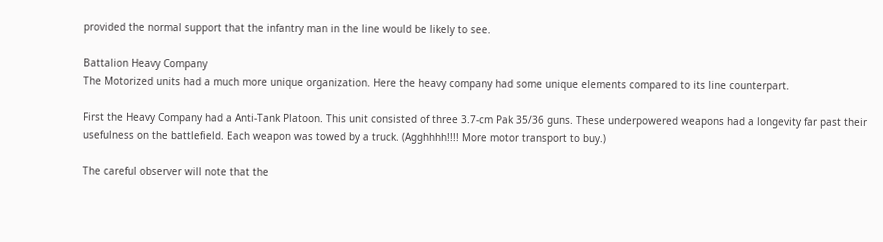provided the normal support that the infantry man in the line would be likely to see.

Battalion Heavy Company
The Motorized units had a much more unique organization. Here the heavy company had some unique elements compared to its line counterpart.

First the Heavy Company had a Anti-Tank Platoon. This unit consisted of three 3.7-cm Pak 35/36 guns. These underpowered weapons had a longevity far past their usefulness on the battlefield. Each weapon was towed by a truck. (Agghhhh!!!! More motor transport to buy.)

The careful observer will note that the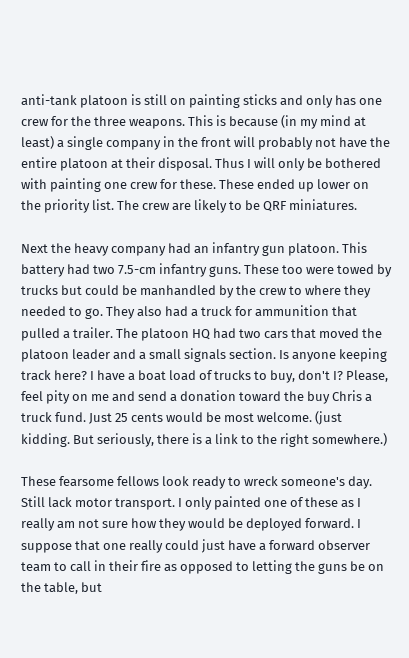anti-tank platoon is still on painting sticks and only has one crew for the three weapons. This is because (in my mind at least) a single company in the front will probably not have the entire platoon at their disposal. Thus I will only be bothered with painting one crew for these. These ended up lower on the priority list. The crew are likely to be QRF miniatures.

Next the heavy company had an infantry gun platoon. This battery had two 7.5-cm infantry guns. These too were towed by trucks but could be manhandled by the crew to where they needed to go. They also had a truck for ammunition that pulled a trailer. The platoon HQ had two cars that moved the platoon leader and a small signals section. Is anyone keeping track here? I have a boat load of trucks to buy, don't I? Please, feel pity on me and send a donation toward the buy Chris a truck fund. Just 25 cents would be most welcome. (just kidding. But seriously, there is a link to the right somewhere.)

These fearsome fellows look ready to wreck someone's day. Still lack motor transport. I only painted one of these as I really am not sure how they would be deployed forward. I suppose that one really could just have a forward observer team to call in their fire as opposed to letting the guns be on the table, but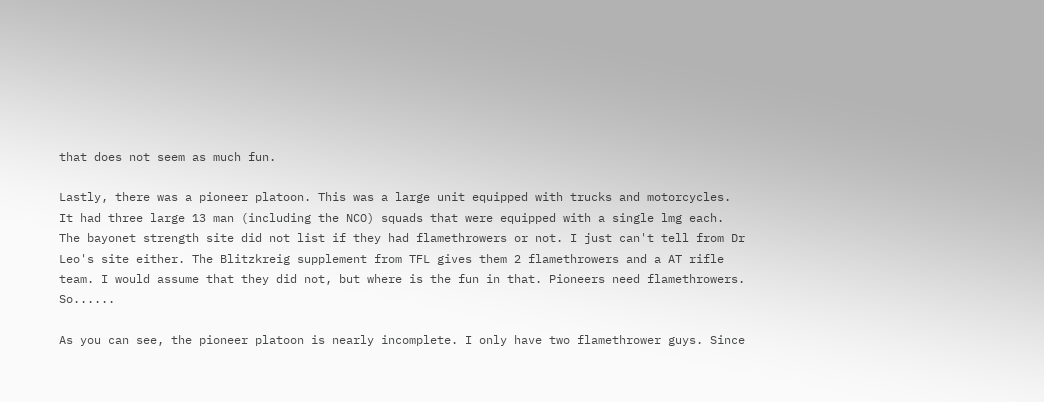that does not seem as much fun.

Lastly, there was a pioneer platoon. This was a large unit equipped with trucks and motorcycles. It had three large 13 man (including the NCO) squads that were equipped with a single lmg each. The bayonet strength site did not list if they had flamethrowers or not. I just can't tell from Dr Leo's site either. The Blitzkreig supplement from TFL gives them 2 flamethrowers and a AT rifle team. I would assume that they did not, but where is the fun in that. Pioneers need flamethrowers. So......

As you can see, the pioneer platoon is nearly incomplete. I only have two flamethrower guys. Since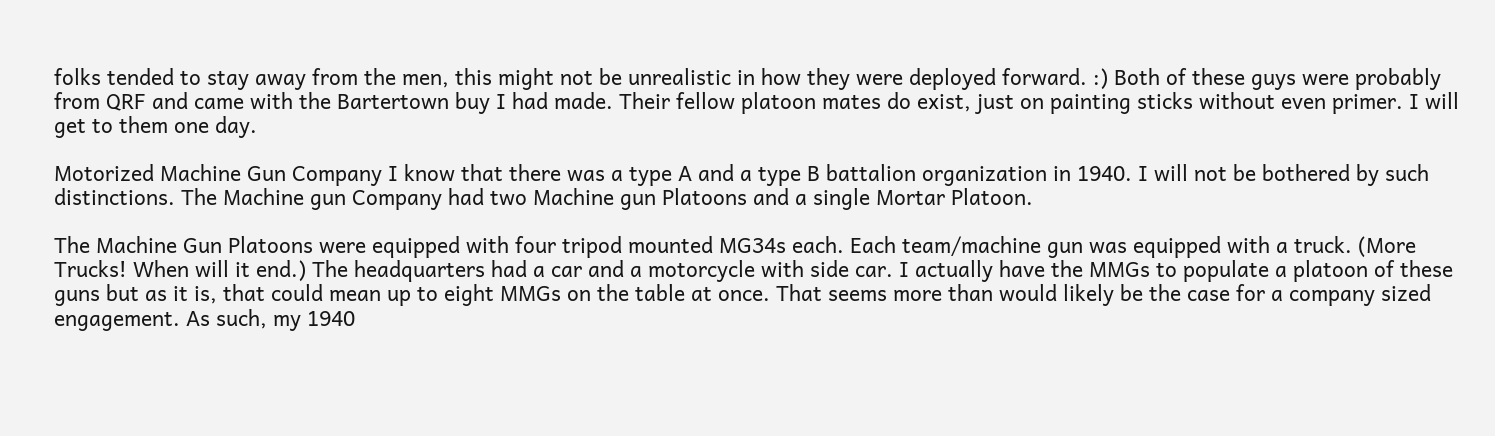folks tended to stay away from the men, this might not be unrealistic in how they were deployed forward. :) Both of these guys were probably from QRF and came with the Bartertown buy I had made. Their fellow platoon mates do exist, just on painting sticks without even primer. I will get to them one day.

Motorized Machine Gun Company I know that there was a type A and a type B battalion organization in 1940. I will not be bothered by such distinctions. The Machine gun Company had two Machine gun Platoons and a single Mortar Platoon.

The Machine Gun Platoons were equipped with four tripod mounted MG34s each. Each team/machine gun was equipped with a truck. (More Trucks! When will it end.) The headquarters had a car and a motorcycle with side car. I actually have the MMGs to populate a platoon of these guns but as it is, that could mean up to eight MMGs on the table at once. That seems more than would likely be the case for a company sized engagement. As such, my 1940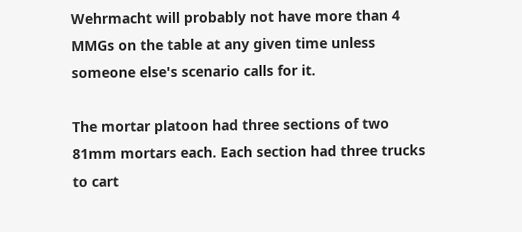Wehrmacht will probably not have more than 4 MMGs on the table at any given time unless someone else's scenario calls for it.

The mortar platoon had three sections of two 81mm mortars each. Each section had three trucks to cart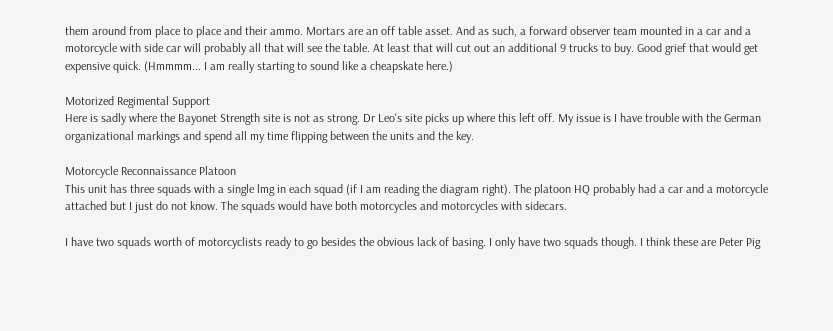them around from place to place and their ammo. Mortars are an off table asset. And as such, a forward observer team mounted in a car and a motorcycle with side car will probably all that will see the table. At least that will cut out an additional 9 trucks to buy. Good grief that would get expensive quick. (Hmmmm... I am really starting to sound like a cheapskate here.)

Motorized Regimental Support
Here is sadly where the Bayonet Strength site is not as strong. Dr Leo's site picks up where this left off. My issue is I have trouble with the German organizational markings and spend all my time flipping between the units and the key.

Motorcycle Reconnaissance Platoon
This unit has three squads with a single lmg in each squad (if I am reading the diagram right). The platoon HQ probably had a car and a motorcycle attached but I just do not know. The squads would have both motorcycles and motorcycles with sidecars.

I have two squads worth of motorcyclists ready to go besides the obvious lack of basing. I only have two squads though. I think these are Peter Pig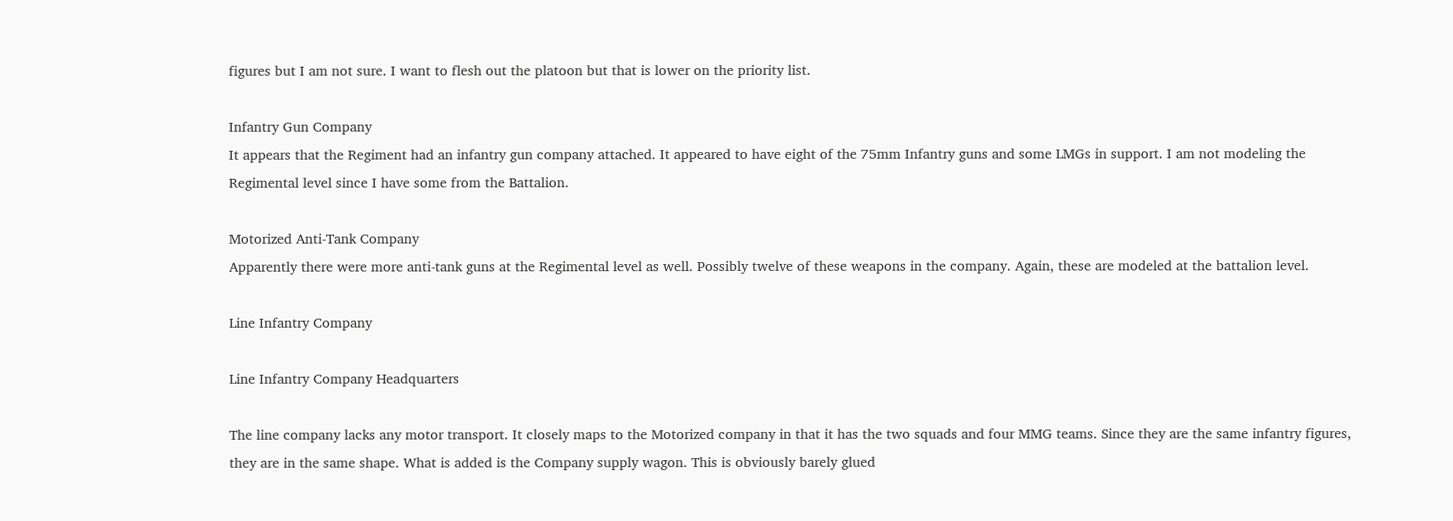figures but I am not sure. I want to flesh out the platoon but that is lower on the priority list.

Infantry Gun Company
It appears that the Regiment had an infantry gun company attached. It appeared to have eight of the 75mm Infantry guns and some LMGs in support. I am not modeling the Regimental level since I have some from the Battalion.

Motorized Anti-Tank Company
Apparently there were more anti-tank guns at the Regimental level as well. Possibly twelve of these weapons in the company. Again, these are modeled at the battalion level.

Line Infantry Company

Line Infantry Company Headquarters

The line company lacks any motor transport. It closely maps to the Motorized company in that it has the two squads and four MMG teams. Since they are the same infantry figures, they are in the same shape. What is added is the Company supply wagon. This is obviously barely glued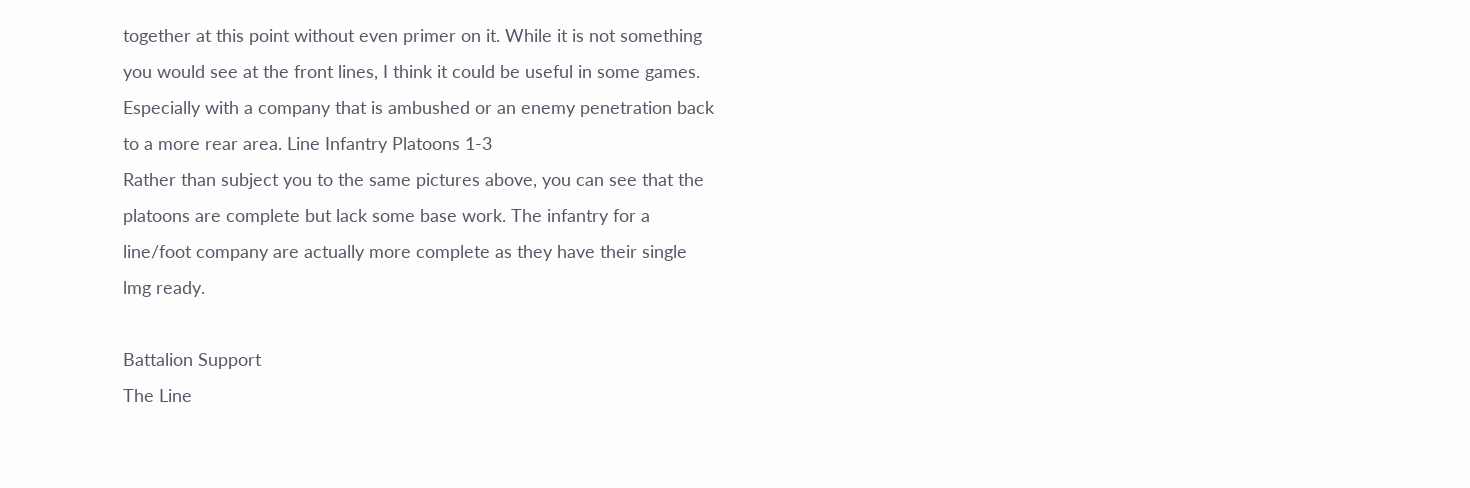together at this point without even primer on it. While it is not something you would see at the front lines, I think it could be useful in some games. Especially with a company that is ambushed or an enemy penetration back to a more rear area. Line Infantry Platoons 1-3
Rather than subject you to the same pictures above, you can see that the platoons are complete but lack some base work. The infantry for a line/foot company are actually more complete as they have their single lmg ready.

Battalion Support
The Line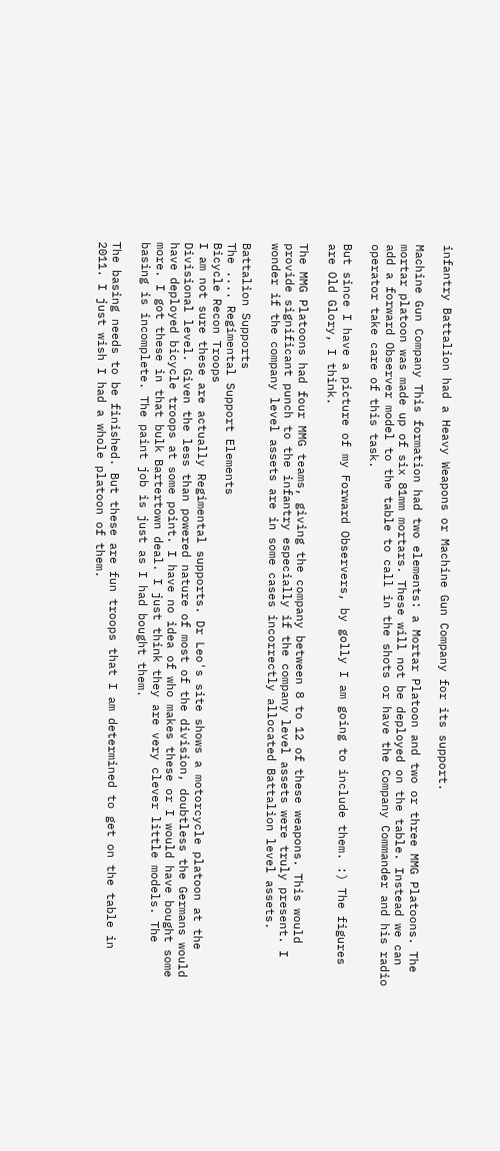infantry Battalion had a Heavy Weapons or Machine Gun Company for its support.

Machine Gun Company This formation had two elements: a Mortar Platoon and two or three MMG Platoons. The mortar platoon was made up of six 81mm mortars. These will not be deployed on the table. Instead we can add a forward Observer model to the table to call in the shots or have the Company Commander and his radio operator take care of this task.

But since I have a picture of my Forward Observers, by golly I am going to include them. :) The figures are Old Glory, I think.

The MMG Platoons had four MMG teams, giving the company between 8 to 12 of these weapons. This would provide significant punch to the infantry especially if the company level assets were truly present. I wonder if the company level assets are in some cases incorrectly allocated Battalion level assets.

Battalion Supports
The .... Regimental Support Elements
Bicycle Recon Troops
I am not sure these are actually Regimental supports. Dr Leo's site shows a motorcycle platoon at the Divisional level. Given the less than powered nature of most of the division, doubtless the Germans would have deployed bicycle troops at some point. I have no idea of who makes these or I would have bought some more. I got these in that bulk Bartertown deal. I just think they are very clever little models. The basing is incomplete. The paint job is just as I had bought them.

The basing needs to be finished. But these are fun troops that I am determined to get on the table in 2011. I just wish I had a whole platoon of them.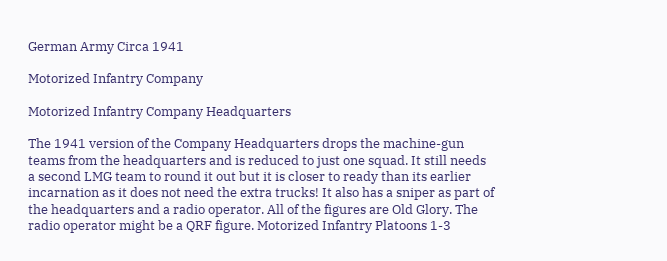German Army Circa 1941

Motorized Infantry Company

Motorized Infantry Company Headquarters

The 1941 version of the Company Headquarters drops the machine-gun teams from the headquarters and is reduced to just one squad. It still needs a second LMG team to round it out but it is closer to ready than its earlier incarnation as it does not need the extra trucks! It also has a sniper as part of the headquarters and a radio operator. All of the figures are Old Glory. The radio operator might be a QRF figure. Motorized Infantry Platoons 1-3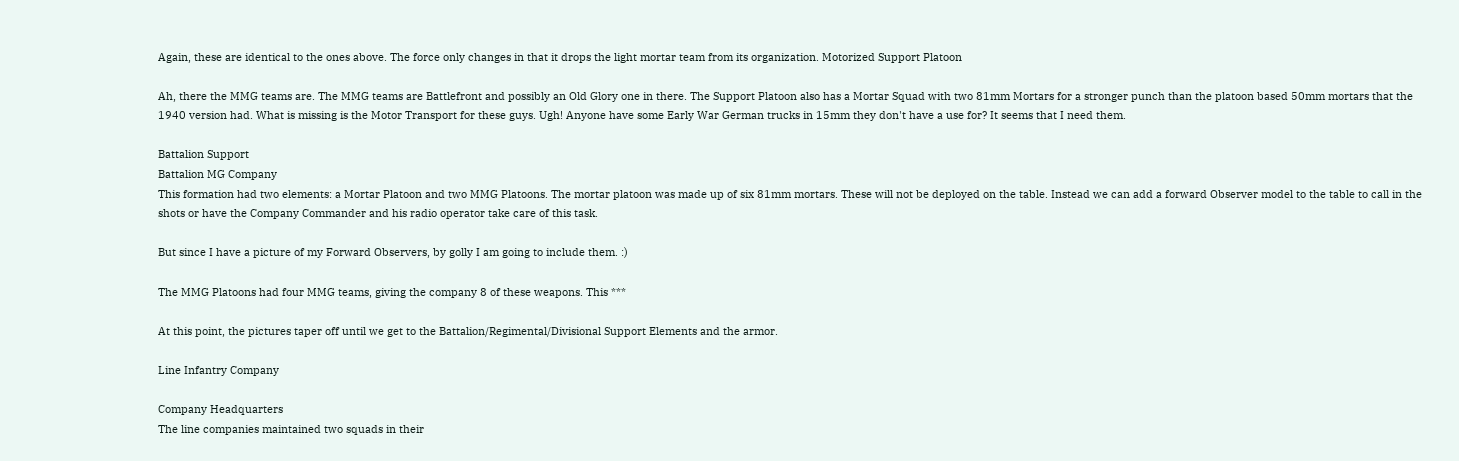Again, these are identical to the ones above. The force only changes in that it drops the light mortar team from its organization. Motorized Support Platoon

Ah, there the MMG teams are. The MMG teams are Battlefront and possibly an Old Glory one in there. The Support Platoon also has a Mortar Squad with two 81mm Mortars for a stronger punch than the platoon based 50mm mortars that the 1940 version had. What is missing is the Motor Transport for these guys. Ugh! Anyone have some Early War German trucks in 15mm they don't have a use for? It seems that I need them.

Battalion Support
Battalion MG Company
This formation had two elements: a Mortar Platoon and two MMG Platoons. The mortar platoon was made up of six 81mm mortars. These will not be deployed on the table. Instead we can add a forward Observer model to the table to call in the shots or have the Company Commander and his radio operator take care of this task.

But since I have a picture of my Forward Observers, by golly I am going to include them. :)

The MMG Platoons had four MMG teams, giving the company 8 of these weapons. This ***

At this point, the pictures taper off until we get to the Battalion/Regimental/Divisional Support Elements and the armor.

Line Infantry Company

Company Headquarters
The line companies maintained two squads in their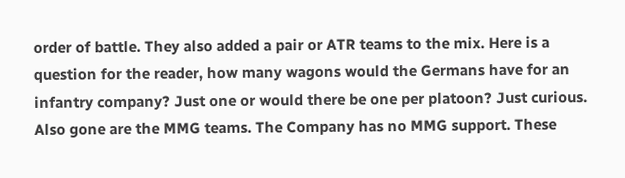order of battle. They also added a pair or ATR teams to the mix. Here is a question for the reader, how many wagons would the Germans have for an infantry company? Just one or would there be one per platoon? Just curious. Also gone are the MMG teams. The Company has no MMG support. These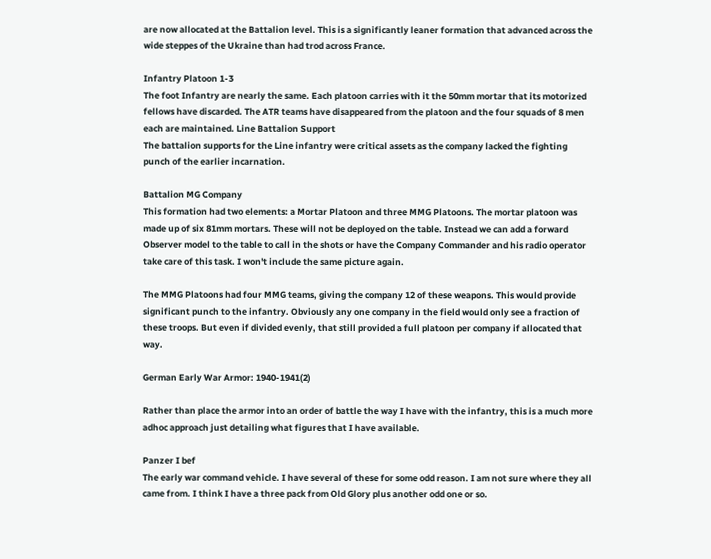are now allocated at the Battalion level. This is a significantly leaner formation that advanced across the wide steppes of the Ukraine than had trod across France.

Infantry Platoon 1-3
The foot Infantry are nearly the same. Each platoon carries with it the 50mm mortar that its motorized fellows have discarded. The ATR teams have disappeared from the platoon and the four squads of 8 men each are maintained. Line Battalion Support
The battalion supports for the Line infantry were critical assets as the company lacked the fighting punch of the earlier incarnation.

Battalion MG Company
This formation had two elements: a Mortar Platoon and three MMG Platoons. The mortar platoon was made up of six 81mm mortars. These will not be deployed on the table. Instead we can add a forward Observer model to the table to call in the shots or have the Company Commander and his radio operator take care of this task. I won't include the same picture again.

The MMG Platoons had four MMG teams, giving the company 12 of these weapons. This would provide significant punch to the infantry. Obviously any one company in the field would only see a fraction of these troops. But even if divided evenly, that still provided a full platoon per company if allocated that way.

German Early War Armor: 1940-1941(2)

Rather than place the armor into an order of battle the way I have with the infantry, this is a much more adhoc approach just detailing what figures that I have available.

Panzer I bef
The early war command vehicle. I have several of these for some odd reason. I am not sure where they all came from. I think I have a three pack from Old Glory plus another odd one or so.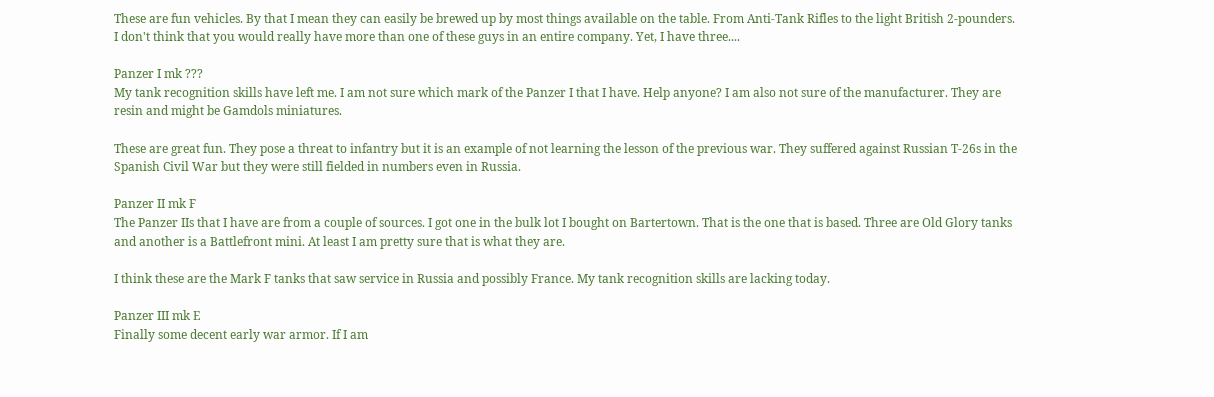These are fun vehicles. By that I mean they can easily be brewed up by most things available on the table. From Anti-Tank Rifles to the light British 2-pounders. I don't think that you would really have more than one of these guys in an entire company. Yet, I have three....

Panzer I mk ???
My tank recognition skills have left me. I am not sure which mark of the Panzer I that I have. Help anyone? I am also not sure of the manufacturer. They are resin and might be Gamdols miniatures.

These are great fun. They pose a threat to infantry but it is an example of not learning the lesson of the previous war. They suffered against Russian T-26s in the Spanish Civil War but they were still fielded in numbers even in Russia.

Panzer II mk F
The Panzer IIs that I have are from a couple of sources. I got one in the bulk lot I bought on Bartertown. That is the one that is based. Three are Old Glory tanks and another is a Battlefront mini. At least I am pretty sure that is what they are.

I think these are the Mark F tanks that saw service in Russia and possibly France. My tank recognition skills are lacking today.

Panzer III mk E
Finally some decent early war armor. If I am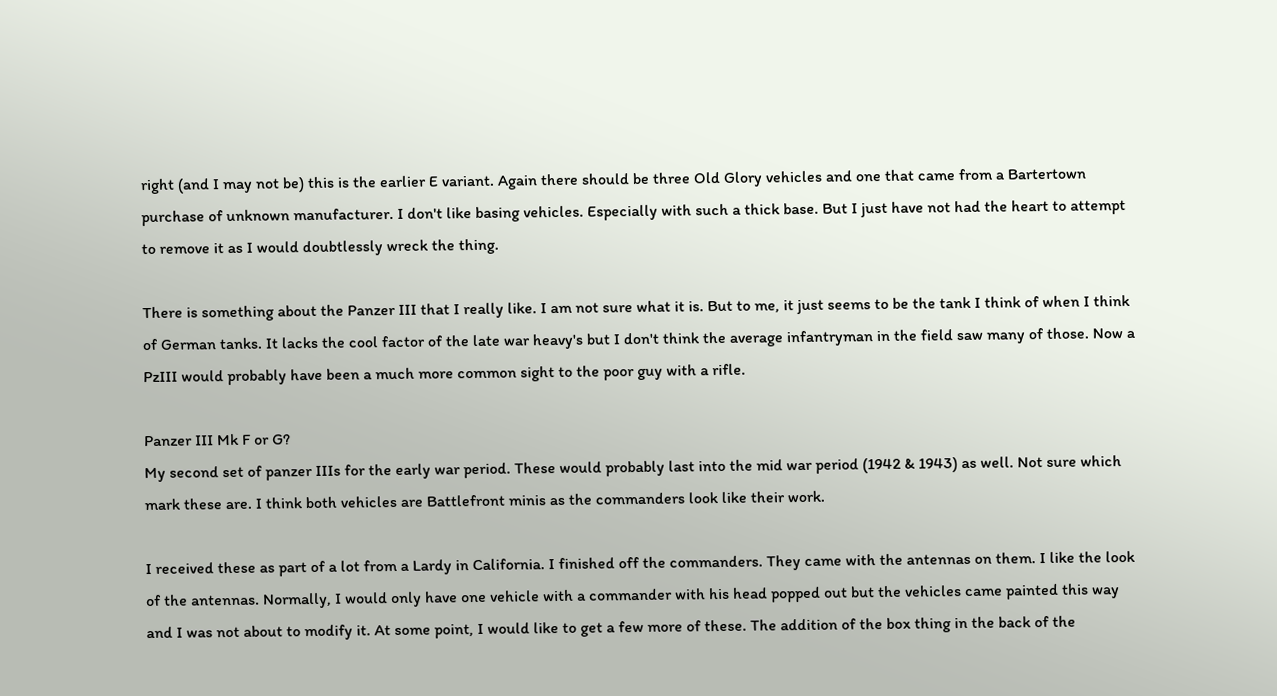right (and I may not be) this is the earlier E variant. Again there should be three Old Glory vehicles and one that came from a Bartertown purchase of unknown manufacturer. I don't like basing vehicles. Especially with such a thick base. But I just have not had the heart to attempt to remove it as I would doubtlessly wreck the thing.

There is something about the Panzer III that I really like. I am not sure what it is. But to me, it just seems to be the tank I think of when I think of German tanks. It lacks the cool factor of the late war heavy's but I don't think the average infantryman in the field saw many of those. Now a PzIII would probably have been a much more common sight to the poor guy with a rifle.

Panzer III Mk F or G?
My second set of panzer IIIs for the early war period. These would probably last into the mid war period (1942 & 1943) as well. Not sure which mark these are. I think both vehicles are Battlefront minis as the commanders look like their work.

I received these as part of a lot from a Lardy in California. I finished off the commanders. They came with the antennas on them. I like the look of the antennas. Normally, I would only have one vehicle with a commander with his head popped out but the vehicles came painted this way and I was not about to modify it. At some point, I would like to get a few more of these. The addition of the box thing in the back of the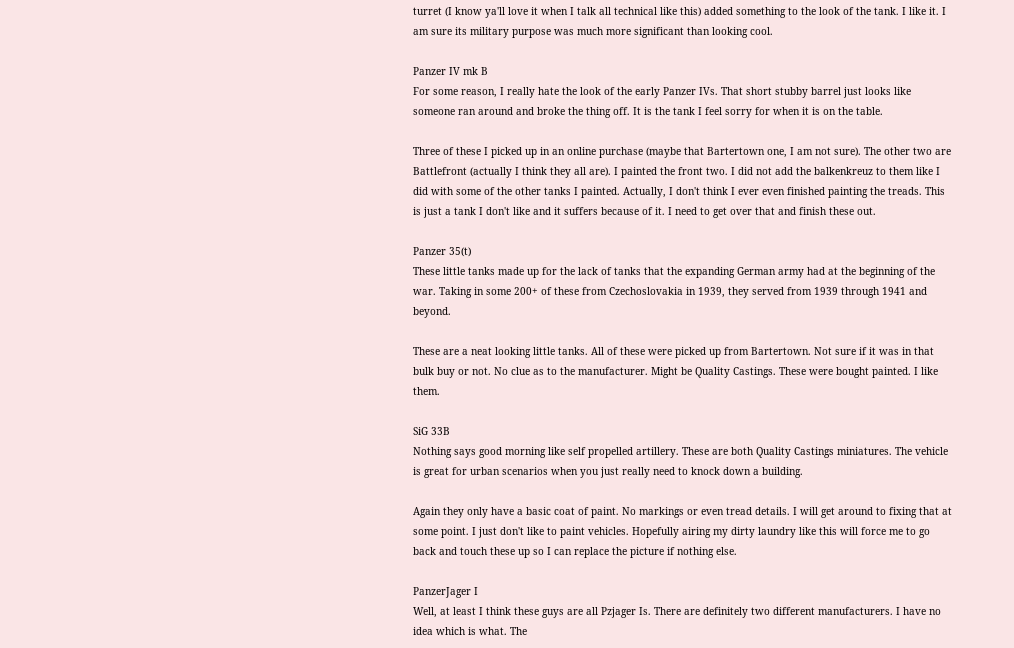turret (I know ya'll love it when I talk all technical like this) added something to the look of the tank. I like it. I am sure its military purpose was much more significant than looking cool.

Panzer IV mk B
For some reason, I really hate the look of the early Panzer IVs. That short stubby barrel just looks like someone ran around and broke the thing off. It is the tank I feel sorry for when it is on the table.

Three of these I picked up in an online purchase (maybe that Bartertown one, I am not sure). The other two are Battlefront (actually I think they all are). I painted the front two. I did not add the balkenkreuz to them like I did with some of the other tanks I painted. Actually, I don't think I ever even finished painting the treads. This is just a tank I don't like and it suffers because of it. I need to get over that and finish these out.

Panzer 35(t)
These little tanks made up for the lack of tanks that the expanding German army had at the beginning of the war. Taking in some 200+ of these from Czechoslovakia in 1939, they served from 1939 through 1941 and beyond.

These are a neat looking little tanks. All of these were picked up from Bartertown. Not sure if it was in that bulk buy or not. No clue as to the manufacturer. Might be Quality Castings. These were bought painted. I like them.

SiG 33B
Nothing says good morning like self propelled artillery. These are both Quality Castings miniatures. The vehicle is great for urban scenarios when you just really need to knock down a building.

Again they only have a basic coat of paint. No markings or even tread details. I will get around to fixing that at some point. I just don't like to paint vehicles. Hopefully airing my dirty laundry like this will force me to go back and touch these up so I can replace the picture if nothing else.

PanzerJager I
Well, at least I think these guys are all Pzjager Is. There are definitely two different manufacturers. I have no idea which is what. The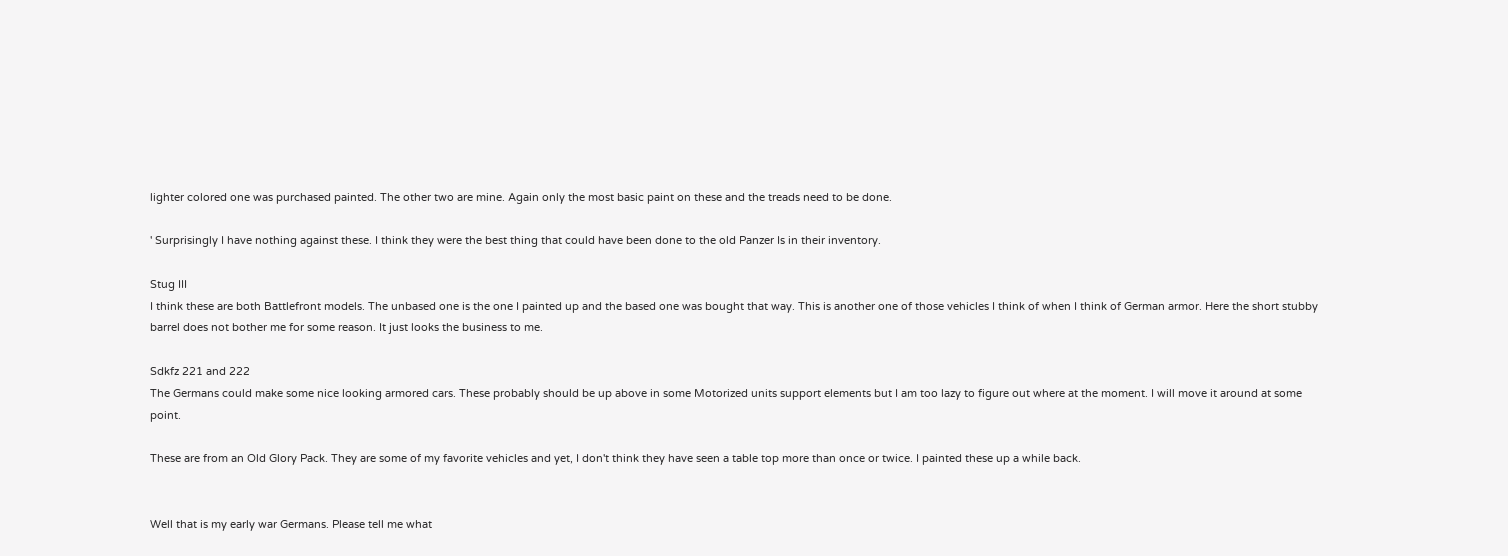lighter colored one was purchased painted. The other two are mine. Again only the most basic paint on these and the treads need to be done.

' Surprisingly I have nothing against these. I think they were the best thing that could have been done to the old Panzer Is in their inventory.

Stug III
I think these are both Battlefront models. The unbased one is the one I painted up and the based one was bought that way. This is another one of those vehicles I think of when I think of German armor. Here the short stubby barrel does not bother me for some reason. It just looks the business to me.

Sdkfz 221 and 222
The Germans could make some nice looking armored cars. These probably should be up above in some Motorized units support elements but I am too lazy to figure out where at the moment. I will move it around at some point.

These are from an Old Glory Pack. They are some of my favorite vehicles and yet, I don't think they have seen a table top more than once or twice. I painted these up a while back.


Well that is my early war Germans. Please tell me what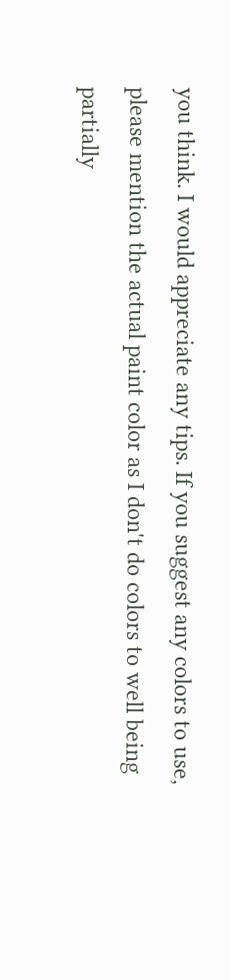you think. I would appreciate any tips. If you suggest any colors to use, please mention the actual paint color as I don't do colors to well being partially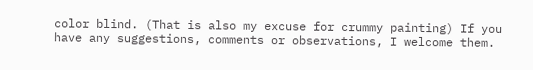color blind. (That is also my excuse for crummy painting) If you have any suggestions, comments or observations, I welcome them.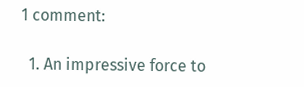1 comment:

  1. An impressive force to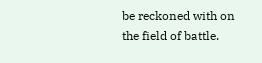be reckoned with on the field of battle.